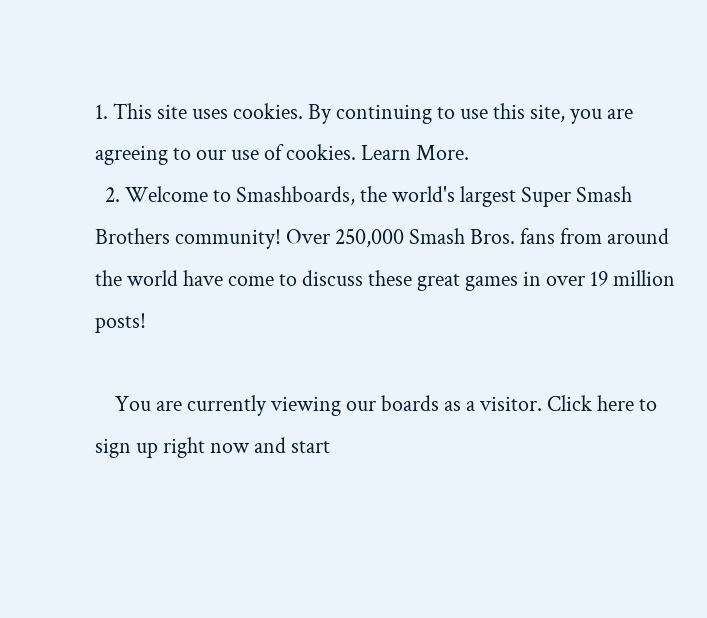1. This site uses cookies. By continuing to use this site, you are agreeing to our use of cookies. Learn More.
  2. Welcome to Smashboards, the world's largest Super Smash Brothers community! Over 250,000 Smash Bros. fans from around the world have come to discuss these great games in over 19 million posts!

    You are currently viewing our boards as a visitor. Click here to sign up right now and start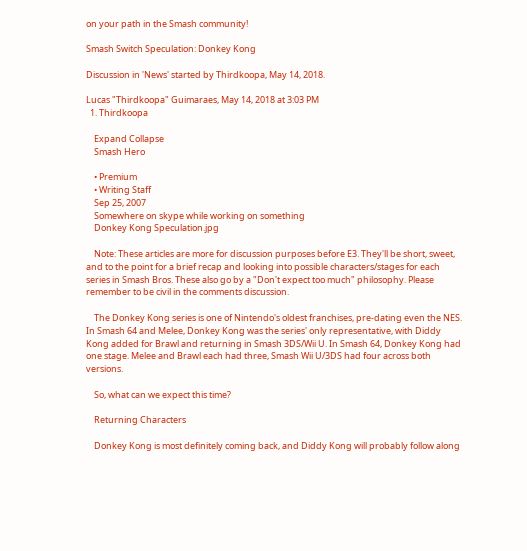on your path in the Smash community!

Smash Switch Speculation: Donkey Kong

Discussion in 'News' started by Thirdkoopa, May 14, 2018.

Lucas "Thirdkoopa" Guimaraes, May 14, 2018 at 3:03 PM
  1. Thirdkoopa

    Expand Collapse
    Smash Hero

    • Premium
    • Writing Staff
    Sep 25, 2007
    Somewhere on skype while working on something
    Donkey Kong Speculation.jpg

    Note: These articles are more for discussion purposes before E3. They'll be short, sweet, and to the point for a brief recap and looking into possible characters/stages for each series in Smash Bros. These also go by a "Don't expect too much" philosophy. Please remember to be civil in the comments discussion.

    The Donkey Kong series is one of Nintendo's oldest franchises, pre-dating even the NES. In Smash 64 and Melee, Donkey Kong was the series' only representative, with Diddy Kong added for Brawl and returning in Smash 3DS/Wii U. In Smash 64, Donkey Kong had one stage. Melee and Brawl each had three, Smash Wii U/3DS had four across both versions.

    So, what can we expect this time?

    Returning Characters

    Donkey Kong is most definitely coming back, and Diddy Kong will probably follow along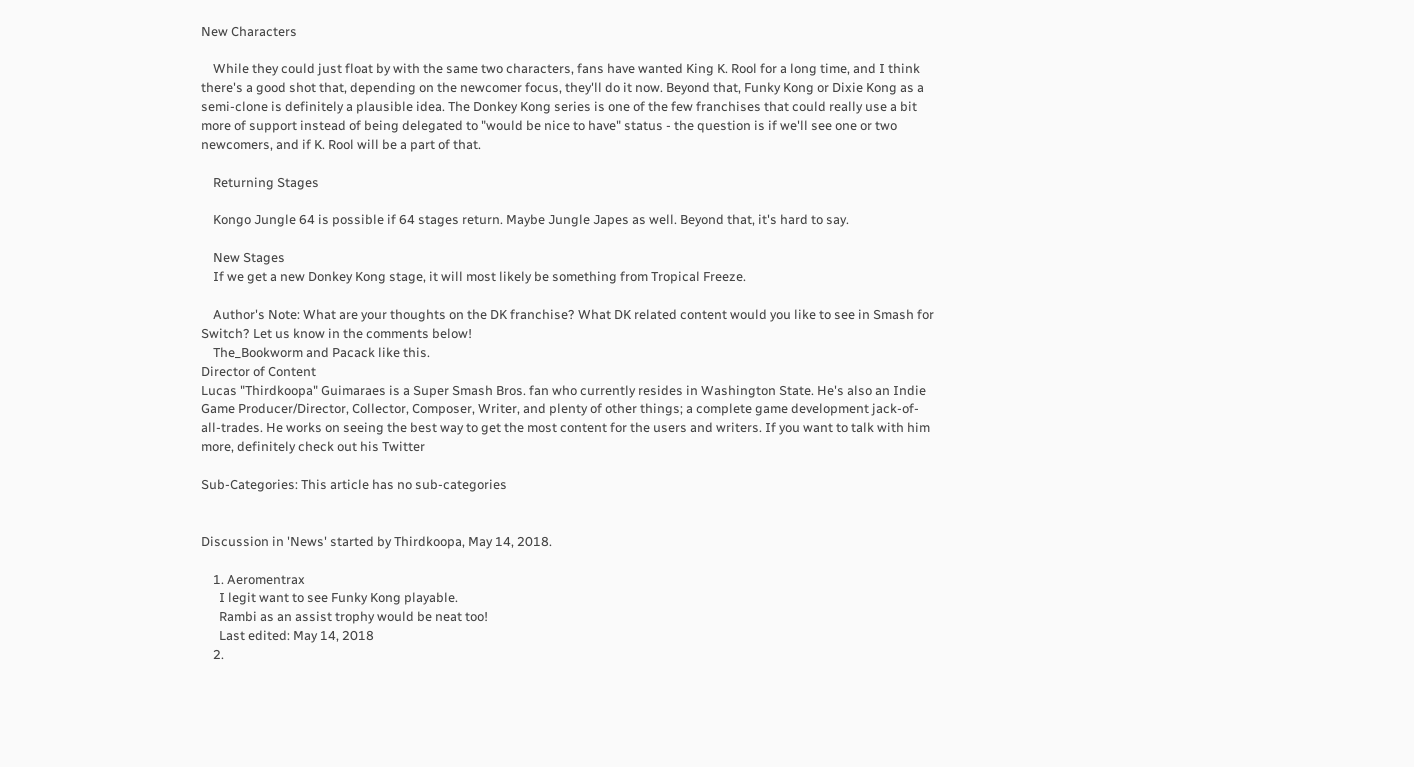New Characters

    While they could just float by with the same two characters, fans have wanted King K. Rool for a long time, and I think there's a good shot that, depending on the newcomer focus, they'll do it now. Beyond that, Funky Kong or Dixie Kong as a semi-clone is definitely a plausible idea. The Donkey Kong series is one of the few franchises that could really use a bit more of support instead of being delegated to "would be nice to have" status - the question is if we'll see one or two newcomers, and if K. Rool will be a part of that.

    Returning Stages

    Kongo Jungle 64 is possible if 64 stages return. Maybe Jungle Japes as well. Beyond that, it's hard to say.

    New Stages
    If we get a new Donkey Kong stage, it will most likely be something from Tropical Freeze.

    Author's Note: What are your thoughts on the DK franchise? What DK related content would you like to see in Smash for Switch? Let us know in the comments below!
    The_Bookworm and Pacack like this.
Director of Content
Lucas "Thirdkoopa" Guimaraes is a Super Smash Bros. fan who currently resides in Washington State. He's also an Indie Game Producer/Director, Collector, Composer, Writer, and plenty of other things; a complete game development jack-of-all-trades. He works on seeing the best way to get the most content for the users and writers. If you want to talk with him more, definitely check out his Twitter

Sub-Categories: This article has no sub-categories


Discussion in 'News' started by Thirdkoopa, May 14, 2018.

    1. Aeromentrax
      I legit want to see Funky Kong playable.
      Rambi as an assist trophy would be neat too!
      Last edited: May 14, 2018
    2.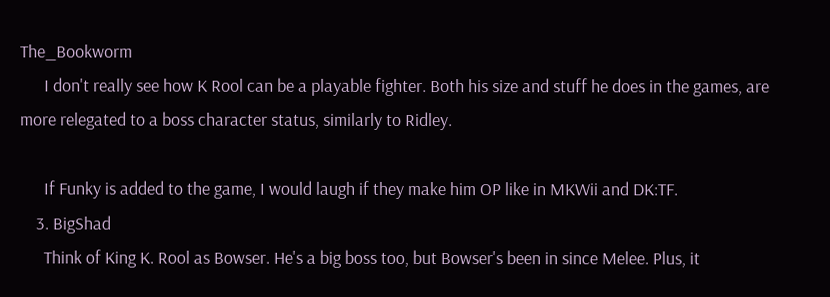The_Bookworm
      I don't really see how K Rool can be a playable fighter. Both his size and stuff he does in the games, are more relegated to a boss character status, similarly to Ridley.

      If Funky is added to the game, I would laugh if they make him OP like in MKWii and DK:TF.
    3. BigShad
      Think of King K. Rool as Bowser. He's a big boss too, but Bowser's been in since Melee. Plus, it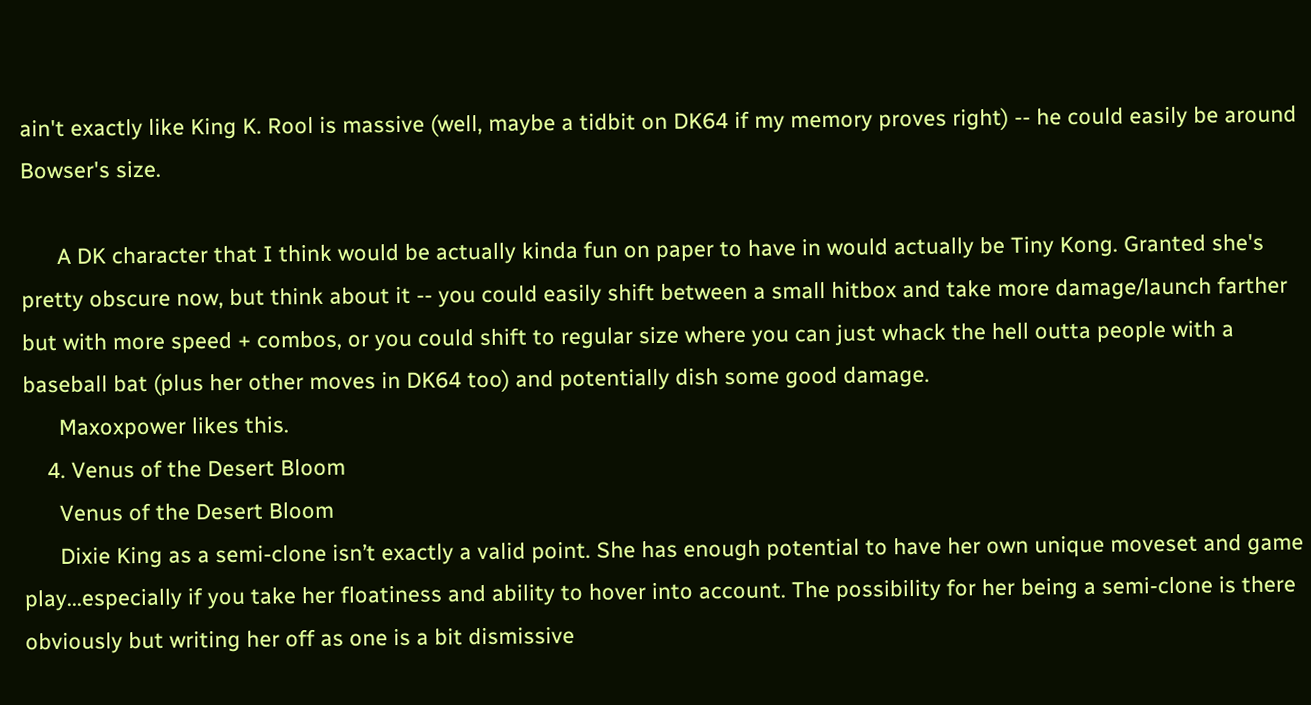ain't exactly like King K. Rool is massive (well, maybe a tidbit on DK64 if my memory proves right) -- he could easily be around Bowser's size.

      A DK character that I think would be actually kinda fun on paper to have in would actually be Tiny Kong. Granted she's pretty obscure now, but think about it -- you could easily shift between a small hitbox and take more damage/launch farther but with more speed + combos, or you could shift to regular size where you can just whack the hell outta people with a baseball bat (plus her other moves in DK64 too) and potentially dish some good damage.
      Maxoxpower likes this.
    4. Venus of the Desert Bloom
      Venus of the Desert Bloom
      Dixie King as a semi-clone isn’t exactly a valid point. She has enough potential to have her own unique moveset and game play...especially if you take her floatiness and ability to hover into account. The possibility for her being a semi-clone is there obviously but writing her off as one is a bit dismissive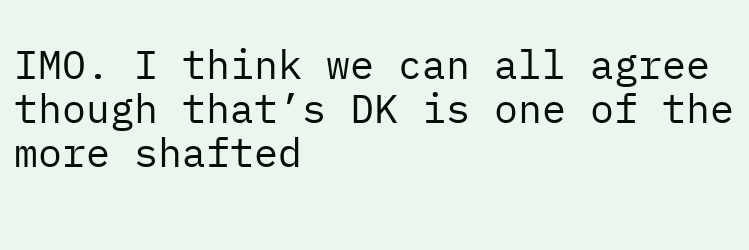IMO. I think we can all agree though that’s DK is one of the more shafted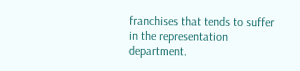franchises that tends to suffer in the representation department.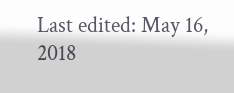Last edited: May 16, 2018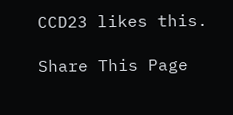CCD23 likes this.

Share This Page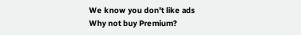We know you don't like ads
Why not buy Premium?